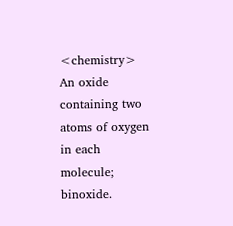<chemistry> An oxide containing two atoms of oxygen in each molecule; binoxide.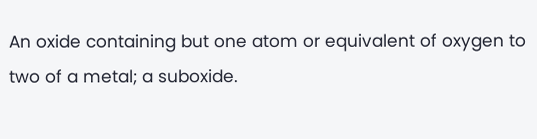An oxide containing but one atom or equivalent of oxygen to two of a metal; a suboxide.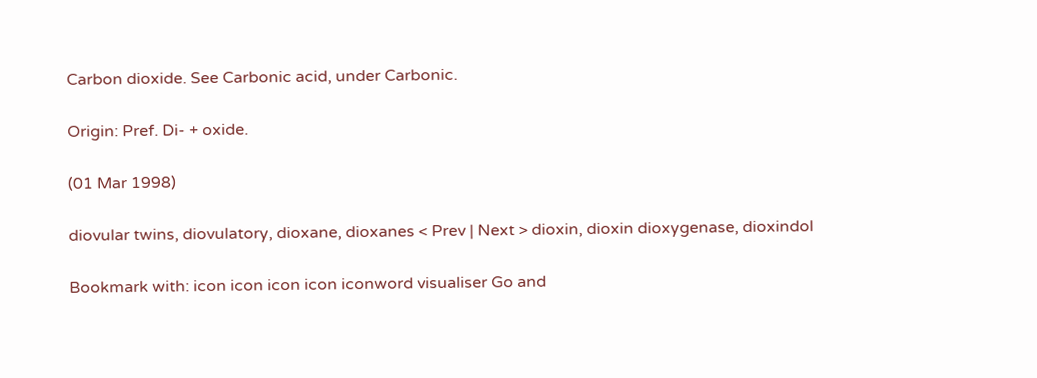Carbon dioxide. See Carbonic acid, under Carbonic.

Origin: Pref. Di- + oxide.

(01 Mar 1998)

diovular twins, diovulatory, dioxane, dioxanes < Prev | Next > dioxin, dioxin dioxygenase, dioxindol

Bookmark with: icon icon icon icon iconword visualiser Go and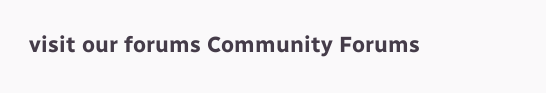visit our forums Community Forums